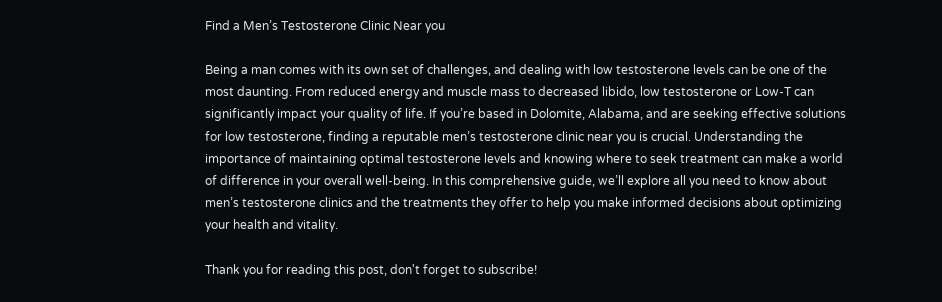Find a Men’s Testosterone Clinic Near you

Being a man comes with its own set of challenges, and dealing with low testosterone levels can be one of the most daunting. From reduced energy and muscle mass to decreased libido, low testosterone or Low-T can significantly impact your quality of life. If you’re based in Dolomite, Alabama, and are seeking effective solutions for low testosterone, finding a reputable men’s testosterone clinic near you is crucial. Understanding the importance of maintaining optimal testosterone levels and knowing where to seek treatment can make a world of difference in your overall well-being. In this comprehensive guide, we’ll explore all you need to know about men’s testosterone clinics and the treatments they offer to help you make informed decisions about optimizing your health and vitality.

Thank you for reading this post, don't forget to subscribe!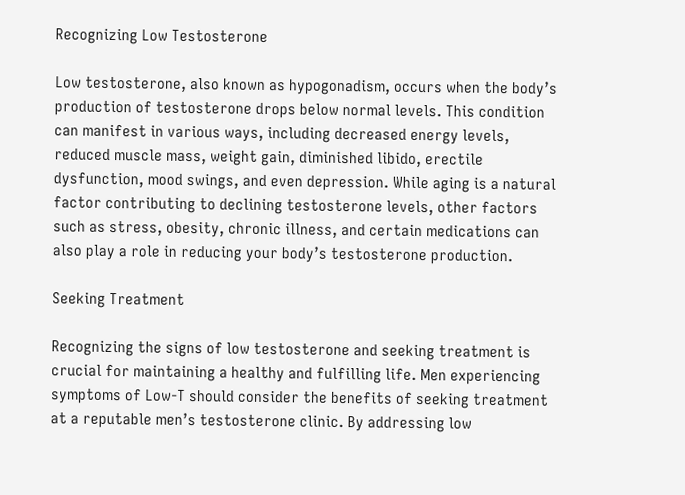Recognizing Low Testosterone

Low testosterone, also known as hypogonadism, occurs when the body’s production of testosterone drops below normal levels. This condition can manifest in various ways, including decreased energy levels, reduced muscle mass, weight gain, diminished libido, erectile dysfunction, mood swings, and even depression. While aging is a natural factor contributing to declining testosterone levels, other factors such as stress, obesity, chronic illness, and certain medications can also play a role in reducing your body’s testosterone production.

Seeking Treatment

Recognizing the signs of low testosterone and seeking treatment is crucial for maintaining a healthy and fulfilling life. Men experiencing symptoms of Low-T should consider the benefits of seeking treatment at a reputable men’s testosterone clinic. By addressing low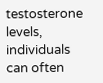testosterone levels, individuals can often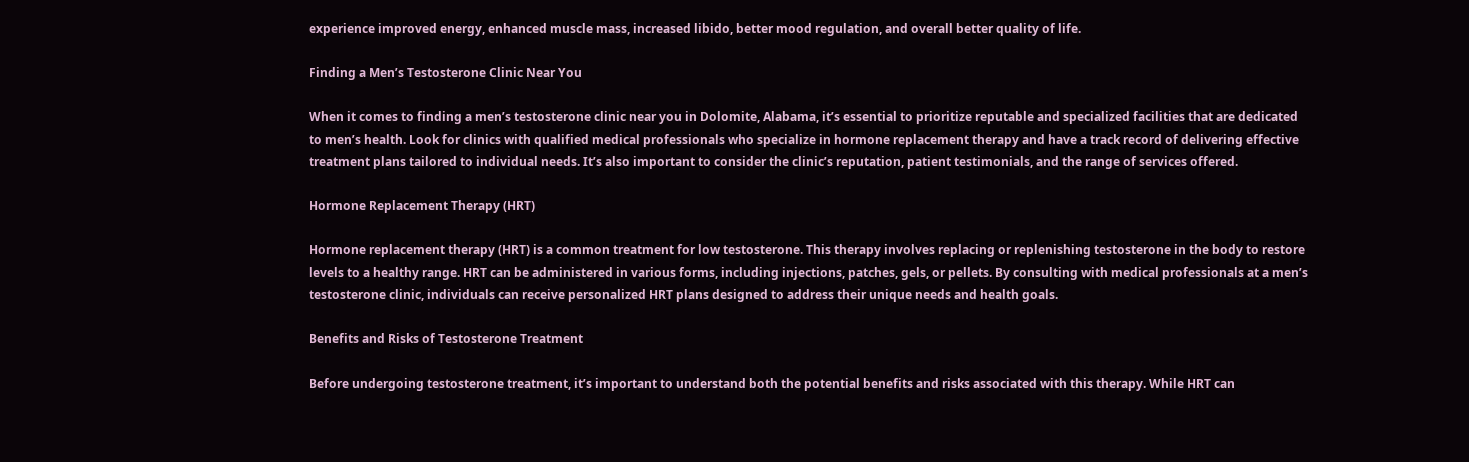experience improved energy, enhanced muscle mass, increased libido, better mood regulation, and overall better quality of life.

Finding a Men’s Testosterone Clinic Near You

When it comes to finding a men’s testosterone clinic near you in Dolomite, Alabama, it’s essential to prioritize reputable and specialized facilities that are dedicated to men’s health. Look for clinics with qualified medical professionals who specialize in hormone replacement therapy and have a track record of delivering effective treatment plans tailored to individual needs. It’s also important to consider the clinic’s reputation, patient testimonials, and the range of services offered.

Hormone Replacement Therapy (HRT)

Hormone replacement therapy (HRT) is a common treatment for low testosterone. This therapy involves replacing or replenishing testosterone in the body to restore levels to a healthy range. HRT can be administered in various forms, including injections, patches, gels, or pellets. By consulting with medical professionals at a men’s testosterone clinic, individuals can receive personalized HRT plans designed to address their unique needs and health goals.

Benefits and Risks of Testosterone Treatment

Before undergoing testosterone treatment, it’s important to understand both the potential benefits and risks associated with this therapy. While HRT can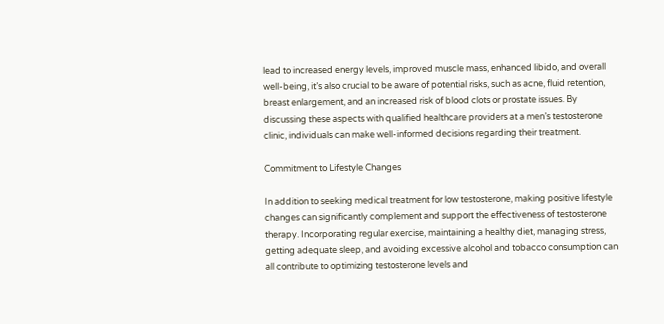lead to increased energy levels, improved muscle mass, enhanced libido, and overall well-being, it’s also crucial to be aware of potential risks, such as acne, fluid retention, breast enlargement, and an increased risk of blood clots or prostate issues. By discussing these aspects with qualified healthcare providers at a men’s testosterone clinic, individuals can make well-informed decisions regarding their treatment.

Commitment to Lifestyle Changes

In addition to seeking medical treatment for low testosterone, making positive lifestyle changes can significantly complement and support the effectiveness of testosterone therapy. Incorporating regular exercise, maintaining a healthy diet, managing stress, getting adequate sleep, and avoiding excessive alcohol and tobacco consumption can all contribute to optimizing testosterone levels and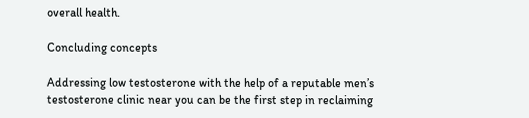overall health.

Concluding concepts

Addressing low testosterone with the help of a reputable men’s testosterone clinic near you can be the first step in reclaiming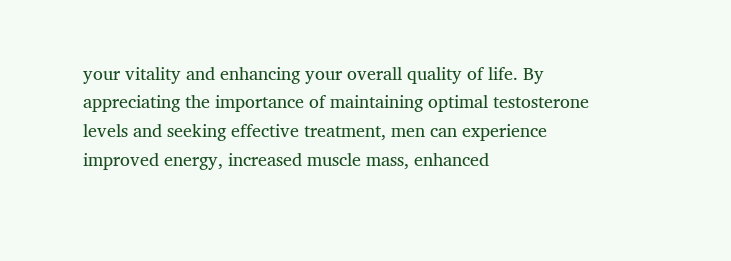your vitality and enhancing your overall quality of life. By appreciating the importance of maintaining optimal testosterone levels and seeking effective treatment, men can experience improved energy, increased muscle mass, enhanced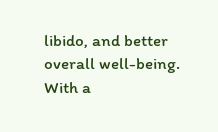libido, and better overall well-being. With a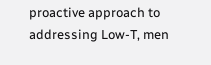proactive approach to addressing Low-T, men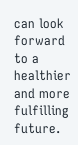can look forward to a healthier and more fulfilling future.